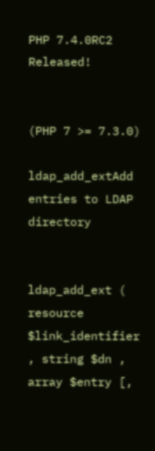PHP 7.4.0RC2 Released!


(PHP 7 >= 7.3.0)

ldap_add_extAdd entries to LDAP directory


ldap_add_ext ( resource $link_identifier , string $dn , array $entry [,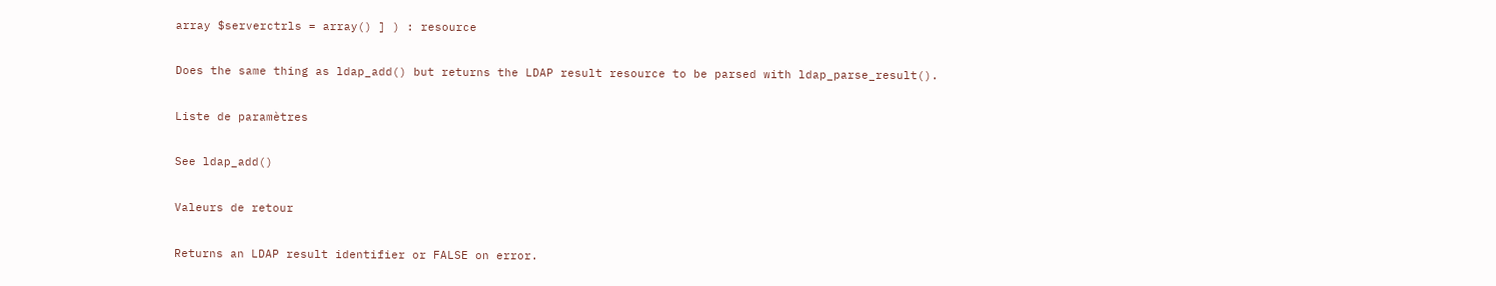array $serverctrls = array() ] ) : resource

Does the same thing as ldap_add() but returns the LDAP result resource to be parsed with ldap_parse_result().

Liste de paramètres

See ldap_add()

Valeurs de retour

Returns an LDAP result identifier or FALSE on error.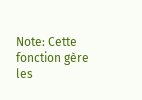Note: Cette fonction gère les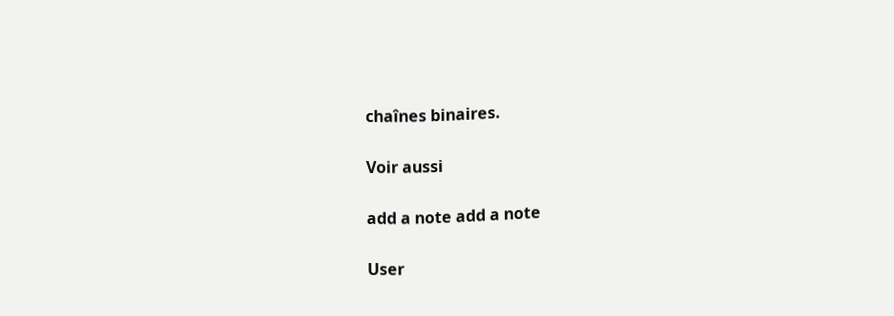chaînes binaires.

Voir aussi

add a note add a note

User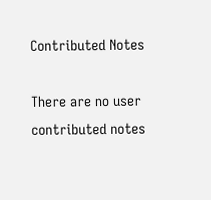Contributed Notes

There are no user contributed notes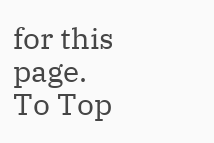for this page.
To Top